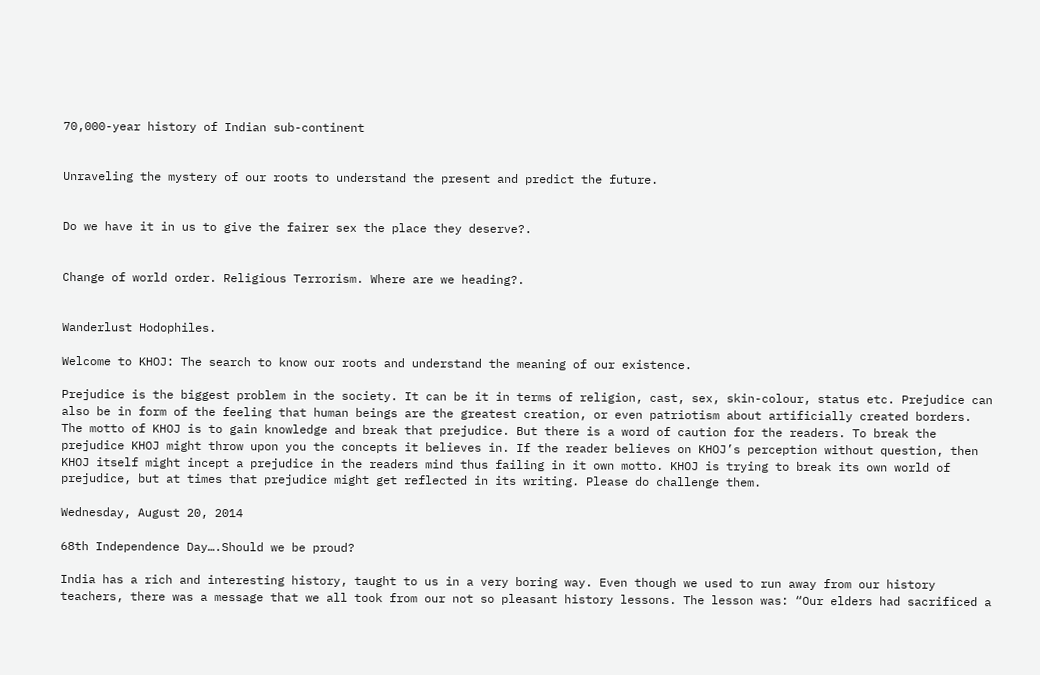70,000-year history of Indian sub-continent


Unraveling the mystery of our roots to understand the present and predict the future.


Do we have it in us to give the fairer sex the place they deserve?.


Change of world order. Religious Terrorism. Where are we heading?.


Wanderlust Hodophiles.

Welcome to KHOJ: The search to know our roots and understand the meaning of our existence.

Prejudice is the biggest problem in the society. It can be it in terms of religion, cast, sex, skin-colour, status etc. Prejudice can also be in form of the feeling that human beings are the greatest creation, or even patriotism about artificially created borders. The motto of KHOJ is to gain knowledge and break that prejudice. But there is a word of caution for the readers. To break the prejudice KHOJ might throw upon you the concepts it believes in. If the reader believes on KHOJ’s perception without question, then KHOJ itself might incept a prejudice in the readers mind thus failing in it own motto. KHOJ is trying to break its own world of prejudice, but at times that prejudice might get reflected in its writing. Please do challenge them.

Wednesday, August 20, 2014

68th Independence Day….Should we be proud?

India has a rich and interesting history, taught to us in a very boring way. Even though we used to run away from our history teachers, there was a message that we all took from our not so pleasant history lessons. The lesson was: “Our elders had sacrificed a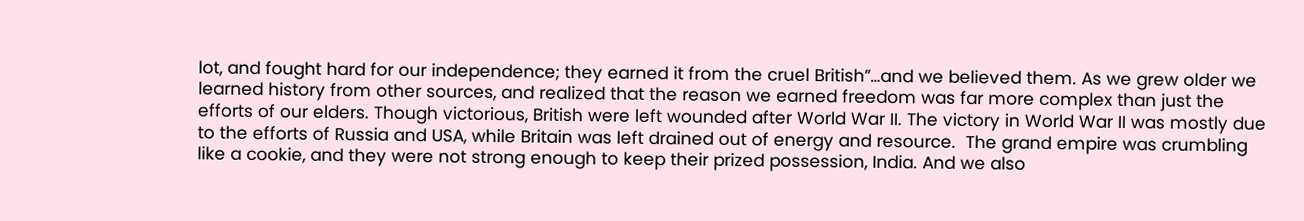lot, and fought hard for our independence; they earned it from the cruel British”…and we believed them. As we grew older we learned history from other sources, and realized that the reason we earned freedom was far more complex than just the efforts of our elders. Though victorious, British were left wounded after World War II. The victory in World War II was mostly due to the efforts of Russia and USA, while Britain was left drained out of energy and resource.  The grand empire was crumbling like a cookie, and they were not strong enough to keep their prized possession, India. And we also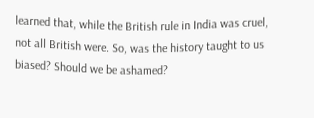learned that, while the British rule in India was cruel, not all British were. So, was the history taught to us biased? Should we be ashamed?